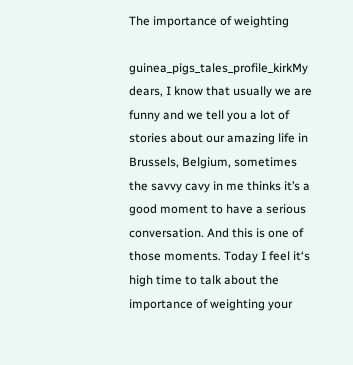The importance of weighting

guinea_pigs_tales_profile_kirkMy dears, I know that usually we are funny and we tell you a lot of stories about our amazing life in Brussels, Belgium, sometimes the savvy cavy in me thinks it’s a good moment to have a serious conversation. And this is one of those moments. Today I feel it‘s high time to talk about the importance of weighting your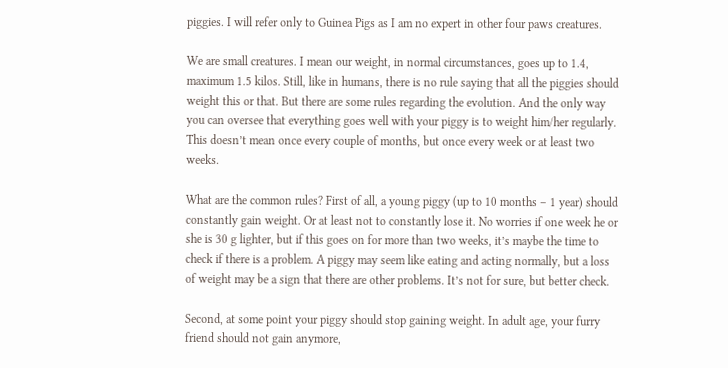piggies. I will refer only to Guinea Pigs as I am no expert in other four paws creatures.

We are small creatures. I mean our weight, in normal circumstances, goes up to 1.4, maximum 1.5 kilos. Still, like in humans, there is no rule saying that all the piggies should weight this or that. But there are some rules regarding the evolution. And the only way you can oversee that everything goes well with your piggy is to weight him/her regularly. This doesn’t mean once every couple of months, but once every week or at least two weeks.

What are the common rules? First of all, a young piggy (up to 10 months – 1 year) should constantly gain weight. Or at least not to constantly lose it. No worries if one week he or she is 30 g lighter, but if this goes on for more than two weeks, it’s maybe the time to check if there is a problem. A piggy may seem like eating and acting normally, but a loss of weight may be a sign that there are other problems. It’s not for sure, but better check.

Second, at some point your piggy should stop gaining weight. In adult age, your furry friend should not gain anymore,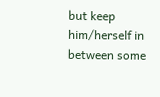but keep him/herself in between some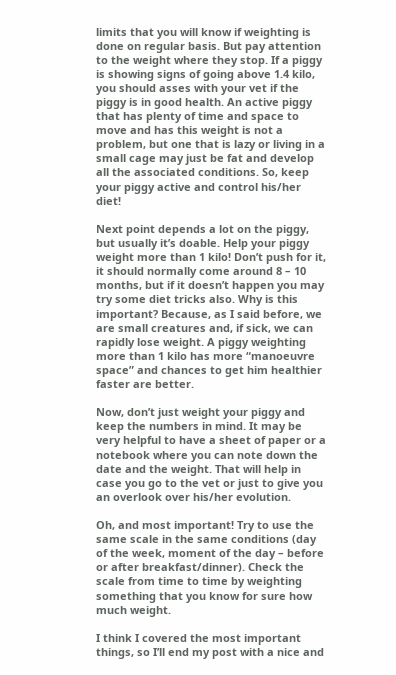limits that you will know if weighting is done on regular basis. But pay attention to the weight where they stop. If a piggy is showing signs of going above 1.4 kilo, you should asses with your vet if the piggy is in good health. An active piggy that has plenty of time and space to move and has this weight is not a problem, but one that is lazy or living in a small cage may just be fat and develop all the associated conditions. So, keep your piggy active and control his/her diet!

Next point depends a lot on the piggy, but usually it’s doable. Help your piggy weight more than 1 kilo! Don’t push for it, it should normally come around 8 – 10 months, but if it doesn’t happen you may try some diet tricks also. Why is this important? Because, as I said before, we are small creatures and, if sick, we can rapidly lose weight. A piggy weighting more than 1 kilo has more “manoeuvre space” and chances to get him healthier faster are better.

Now, don’t just weight your piggy and keep the numbers in mind. It may be very helpful to have a sheet of paper or a notebook where you can note down the date and the weight. That will help in case you go to the vet or just to give you an overlook over his/her evolution.

Oh, and most important! Try to use the same scale in the same conditions (day of the week, moment of the day – before or after breakfast/dinner). Check the scale from time to time by weighting something that you know for sure how much weight.

I think I covered the most important things, so I’ll end my post with a nice and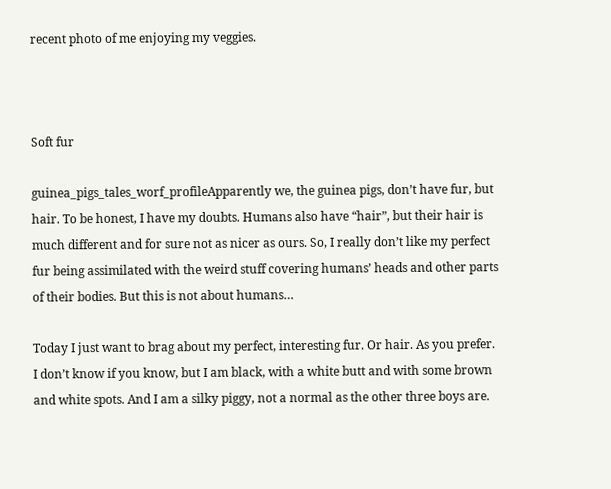recent photo of me enjoying my veggies.



Soft fur

guinea_pigs_tales_worf_profileApparently we, the guinea pigs, don’t have fur, but hair. To be honest, I have my doubts. Humans also have “hair”, but their hair is much different and for sure not as nicer as ours. So, I really don’t like my perfect fur being assimilated with the weird stuff covering humans’ heads and other parts of their bodies. But this is not about humans…

Today I just want to brag about my perfect, interesting fur. Or hair. As you prefer. I don’t know if you know, but I am black, with a white butt and with some brown and white spots. And I am a silky piggy, not a normal as the other three boys are.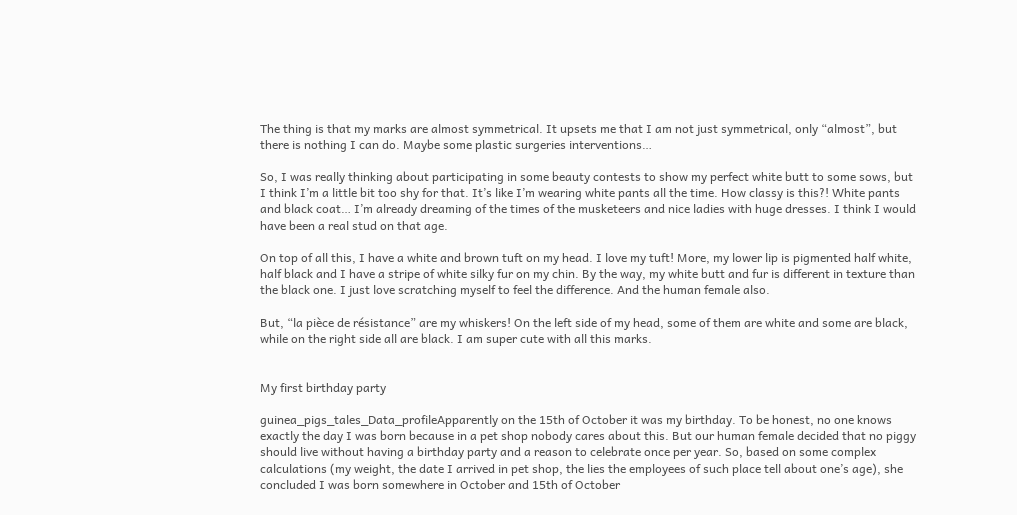The thing is that my marks are almost symmetrical. It upsets me that I am not just symmetrical, only “almost”, but there is nothing I can do. Maybe some plastic surgeries interventions…

So, I was really thinking about participating in some beauty contests to show my perfect white butt to some sows, but I think I’m a little bit too shy for that. It’s like I’m wearing white pants all the time. How classy is this?! White pants and black coat… I’m already dreaming of the times of the musketeers and nice ladies with huge dresses. I think I would have been a real stud on that age.

On top of all this, I have a white and brown tuft on my head. I love my tuft! More, my lower lip is pigmented half white, half black and I have a stripe of white silky fur on my chin. By the way, my white butt and fur is different in texture than the black one. I just love scratching myself to feel the difference. And the human female also.

But, “la pièce de résistance” are my whiskers! On the left side of my head, some of them are white and some are black, while on the right side all are black. I am super cute with all this marks.


My first birthday party

guinea_pigs_tales_Data_profileApparently on the 15th of October it was my birthday. To be honest, no one knows exactly the day I was born because in a pet shop nobody cares about this. But our human female decided that no piggy should live without having a birthday party and a reason to celebrate once per year. So, based on some complex calculations (my weight, the date I arrived in pet shop, the lies the employees of such place tell about one’s age), she concluded I was born somewhere in October and 15th of October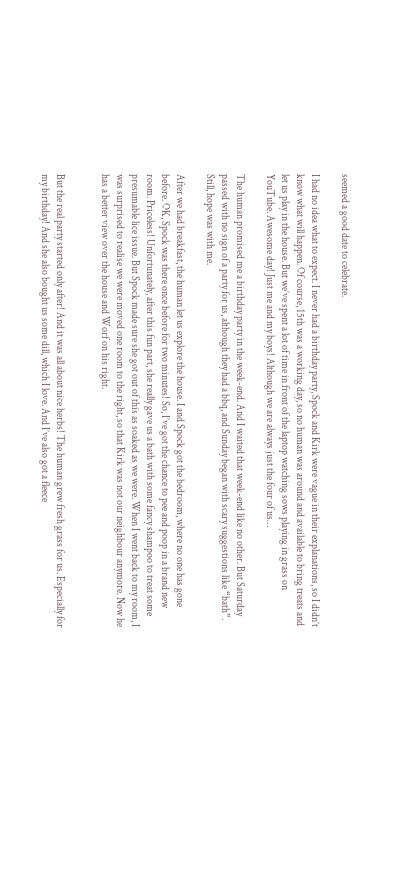seemed a good date to celebrate.

I had no idea what to expect. I never had a birthday party, Spock and Kirk were vague in their explanations, so I didn’t know what will happen. Of course, 15th was a working day, so no human was around and available to bring treats and let us play in the house. But we’ve spent a lot of time in front of the laptop watching sows playing in grass on YouTube. Awesome day! Just me and my boys! Although we are always just the four of us…

The human promised me a birthday party in the week-end. And I waited that week-end like no other. But Saturday passed with no sign of a party for us, although they had a bbq, and Sunday began with scary suggestions like “bath”. Still, hope was with me.

After we had breakfast, the human let us explore the house. I and Spock got the bedroom, where no one has gone before. OK, Spock was there once before for two minutes! So, I’ve got the chance to pee and poop in a brand new room. Priceless! Unfortunately, after this fun part, she really gave us a bath with some fancy shampoo to treat some presumable lice issue. But Spock made sure she got out of this as soaked as we were. When I went back to my room, I was surprised to realise we were moved one room to the right, so that Kirk was not our neighbour anymore. Now he has a better view over the house and Worf on his right.


But the real party started only after! And it was all about nice herbs! The human grew fresh grass for us. Especially for my birthday! And she also bought us some dill, which I love. And I’ve also got a fleece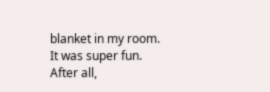blanket in my room. It was super fun. After all,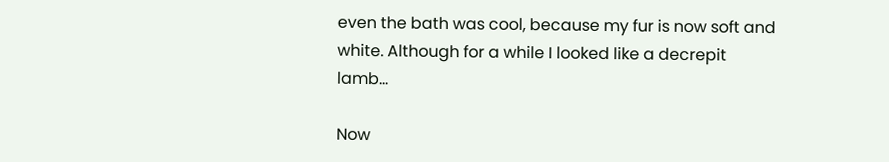even the bath was cool, because my fur is now soft and white. Although for a while I looked like a decrepit lamb…

Now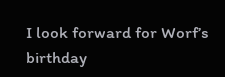I look forward for Worf’s birthday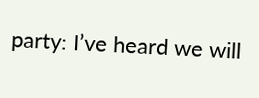party: I’ve heard we will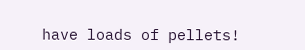have loads of pellets!